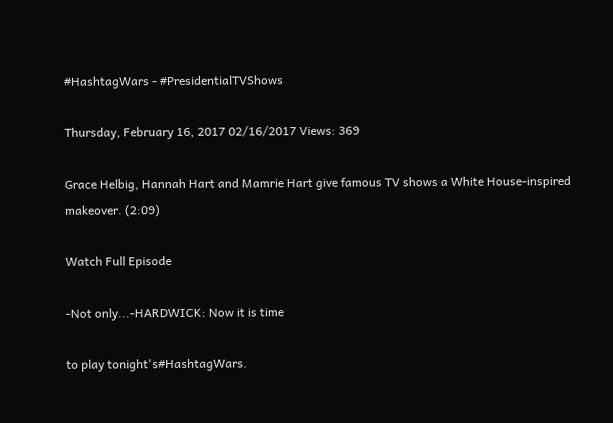#HashtagWars - #PresidentialTVShows

Thursday, February 16, 2017 02/16/2017 Views: 369

Grace Helbig, Hannah Hart and Mamrie Hart give famous TV shows a White House-inspired makeover. (2:09)

Watch Full Episode

-Not only...-HARDWICK: Now it is time

to play tonight's#HashtagWars.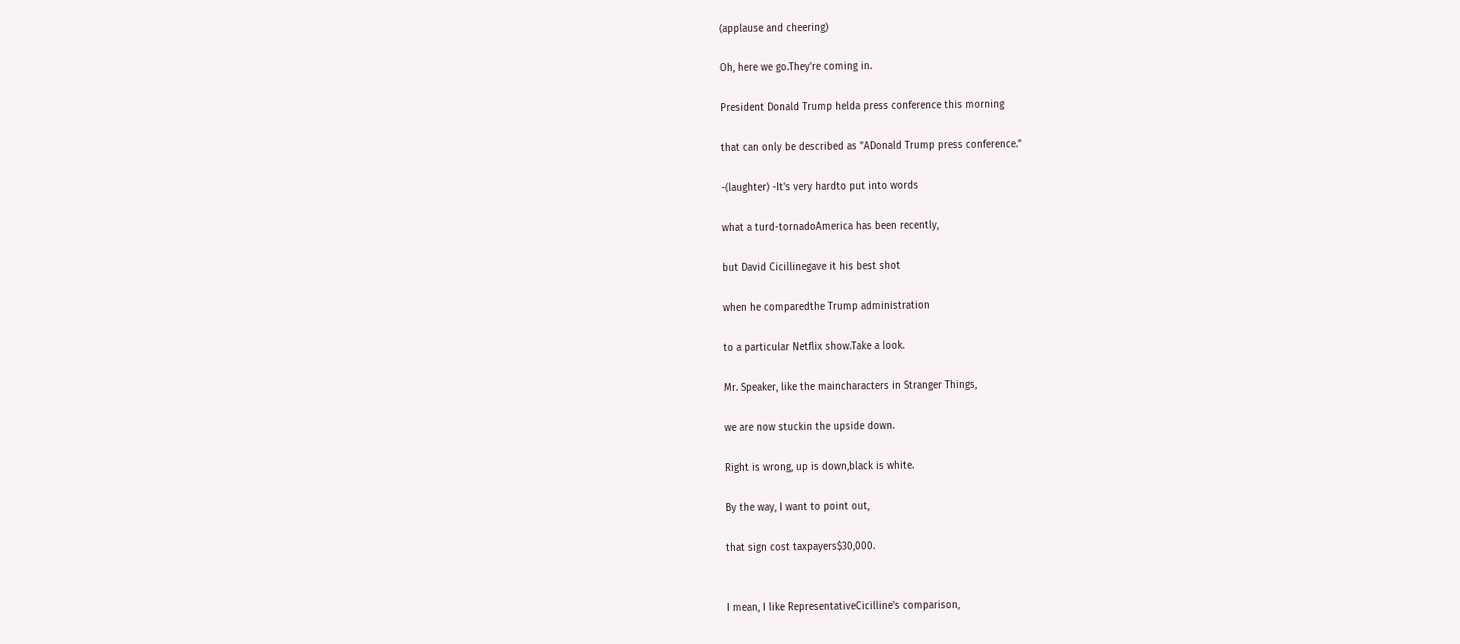(applause and cheering)

Oh, here we go.They're coming in.

President Donald Trump helda press conference this morning

that can only be described as "ADonald Trump press conference."

-(laughter) -It's very hardto put into words

what a turd-tornadoAmerica has been recently,

but David Cicillinegave it his best shot

when he comparedthe Trump administration

to a particular Netflix show.Take a look.

Mr. Speaker, like the maincharacters in Stranger Things,

we are now stuckin the upside down.

Right is wrong, up is down,black is white.

By the way, I want to point out,

that sign cost taxpayers$30,000.


I mean, I like RepresentativeCicilline's comparison,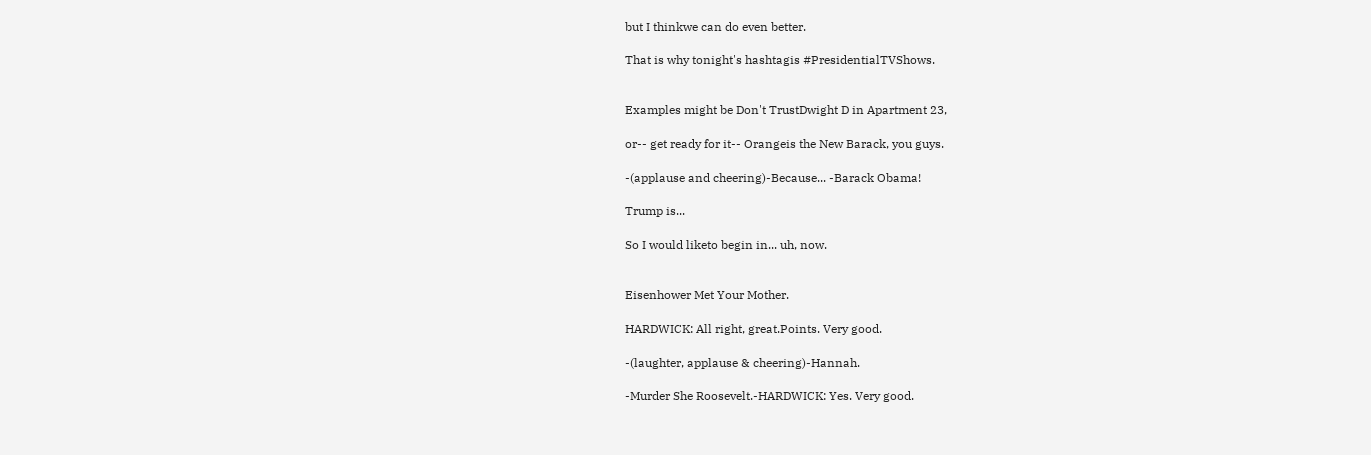but I thinkwe can do even better.

That is why tonight's hashtagis #PresidentialTVShows.


Examples might be Don't TrustDwight D in Apartment 23,

or-- get ready for it-- Orangeis the New Barack, you guys.

-(applause and cheering)-Because... -Barack Obama!

Trump is...

So I would liketo begin in... uh, now.


Eisenhower Met Your Mother.

HARDWICK: All right, great.Points. Very good.

-(laughter, applause & cheering)-Hannah.

-Murder She Roosevelt.-HARDWICK: Yes. Very good.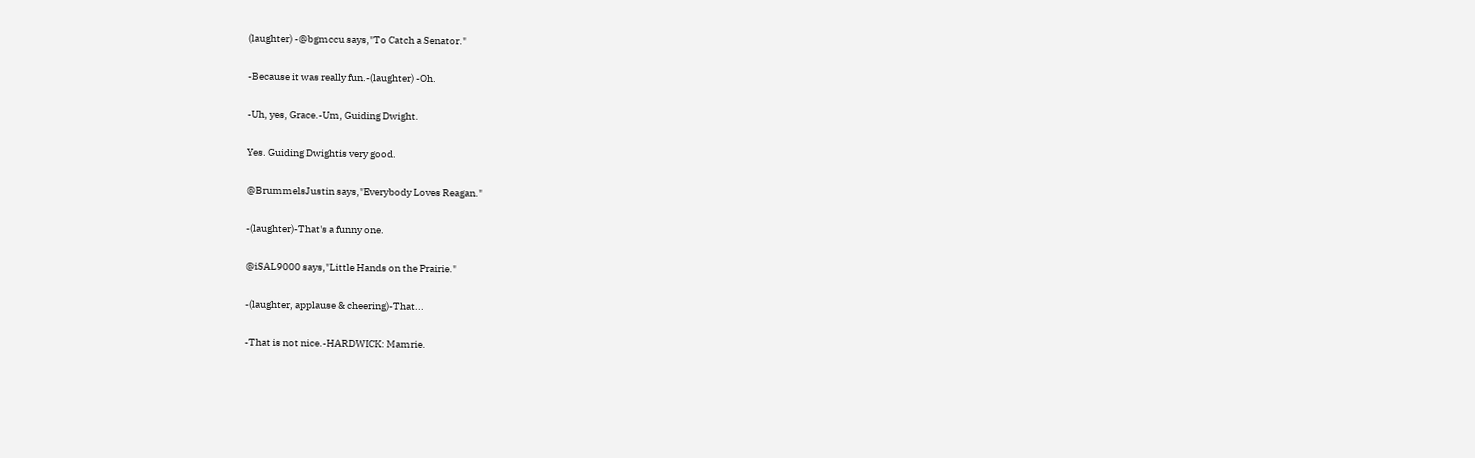(laughter) -@bgmccu says,"To Catch a Senator."

-Because it was really fun.-(laughter) -Oh.

-Uh, yes, Grace.-Um, Guiding Dwight.

Yes. Guiding Dwightis very good.

@BrummelsJustin says,"Everybody Loves Reagan."

-(laughter)-That's a funny one.

@iSAL9000 says,"Little Hands on the Prairie."

-(laughter, applause & cheering)-That...

-That is not nice.-HARDWICK: Mamrie.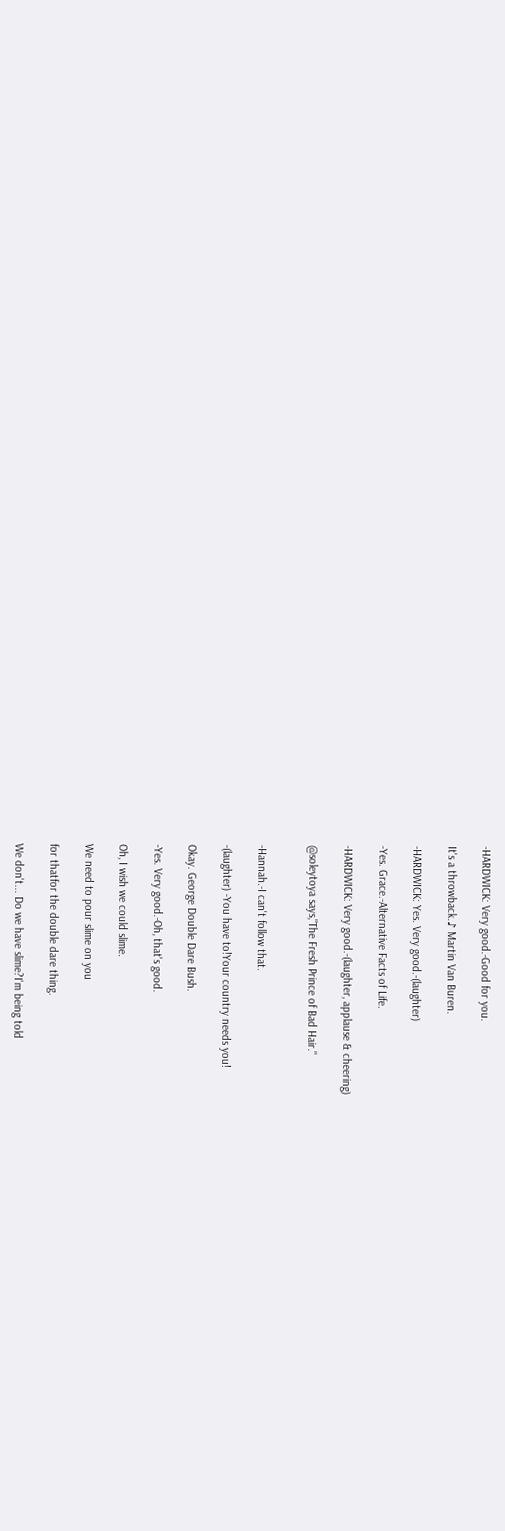-HARDWICK: Very good.-Good for you.

It's a throwback.♪ Martin Van Buren.

-HARDWICK: Yes. Very good.-(laughter)

-Yes. Grace.-Alternative Facts of Life.

-HARDWICK: Very good.-(laughter, applause & cheering)

@soleytoya says,"The Fresh Prince of Bad Hair."


-Hannah.-I can't follow that.

-(laughter) -You have to!Your country needs you!

Okay. George Double Dare Bush.

-Yes. Very good.-Oh, that's good.

Oh, I wish we could slime.

We need to pour slime on you

for thatfor the double dare thing.

We don't... Do we have slime?I'm being told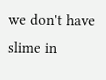we don't have slime in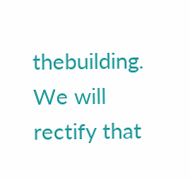thebuilding. We will rectify that